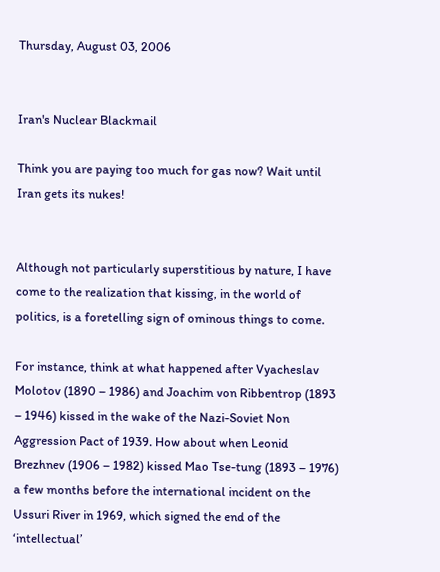Thursday, August 03, 2006


Iran's Nuclear Blackmail

Think you are paying too much for gas now? Wait until Iran gets its nukes!


Although not particularly superstitious by nature, I have come to the realization that kissing, in the world of politics, is a foretelling sign of ominous things to come.

For instance, think at what happened after Vyacheslav Molotov (1890 – 1986) and Joachim von Ribbentrop (1893 – 1946) kissed in the wake of the Nazi-Soviet Non Aggression Pact of 1939. How about when Leonid Brezhnev (1906 – 1982) kissed Mao Tse-tung (1893 – 1976) a few months before the international incident on the Ussuri River in 1969, which signed the end of the ‘intellectual’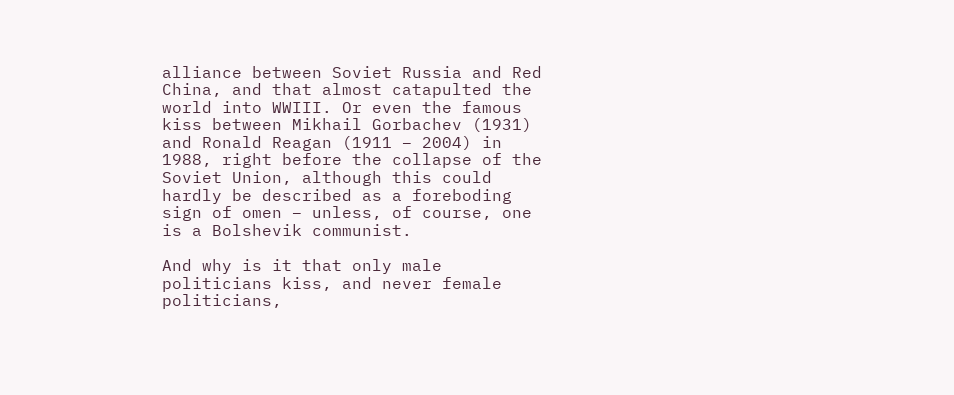alliance between Soviet Russia and Red China, and that almost catapulted the world into WWIII. Or even the famous kiss between Mikhail Gorbachev (1931) and Ronald Reagan (1911 – 2004) in 1988, right before the collapse of the Soviet Union, although this could hardly be described as a foreboding sign of omen – unless, of course, one is a Bolshevik communist.

And why is it that only male politicians kiss, and never female politicians,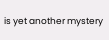is yet another mystery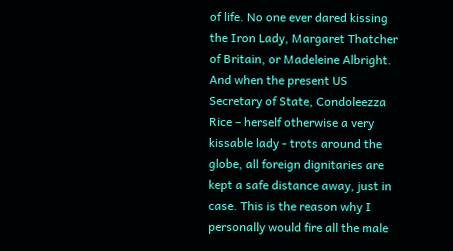of life. No one ever dared kissing the Iron Lady, Margaret Thatcher of Britain, or Madeleine Albright. And when the present US Secretary of State, Condoleezza Rice – herself otherwise a very kissable lady - trots around the globe, all foreign dignitaries are kept a safe distance away, just in case. This is the reason why I personally would fire all the male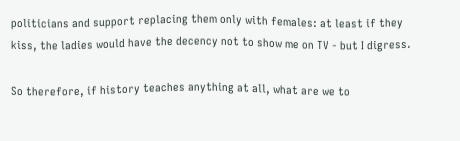politicians and support replacing them only with females: at least if they kiss, the ladies would have the decency not to show me on TV - but I digress.

So therefore, if history teaches anything at all, what are we to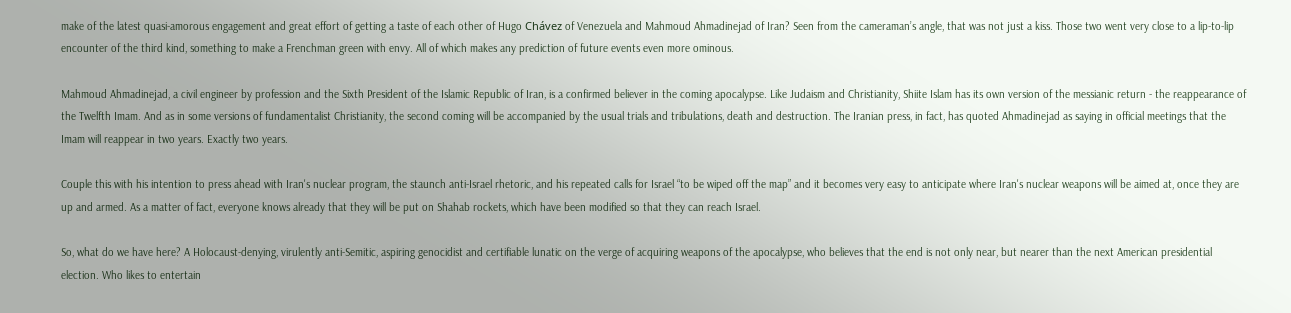make of the latest quasi-amorous engagement and great effort of getting a taste of each other of Hugo Chávez of Venezuela and Mahmoud Ahmadinejad of Iran? Seen from the cameraman’s angle, that was not just a kiss. Those two went very close to a lip-to-lip encounter of the third kind, something to make a Frenchman green with envy. All of which makes any prediction of future events even more ominous.

Mahmoud Ahmadinejad, a civil engineer by profession and the Sixth President of the Islamic Republic of Iran, is a confirmed believer in the coming apocalypse. Like Judaism and Christianity, Shiite Islam has its own version of the messianic return - the reappearance of the Twelfth Imam. And as in some versions of fundamentalist Christianity, the second coming will be accompanied by the usual trials and tribulations, death and destruction. The Iranian press, in fact, has quoted Ahmadinejad as saying in official meetings that the Imam will reappear in two years. Exactly two years.

Couple this with his intention to press ahead with Iran's nuclear program, the staunch anti-Israel rhetoric, and his repeated calls for Israel “to be wiped off the map” and it becomes very easy to anticipate where Iran's nuclear weapons will be aimed at, once they are up and armed. As a matter of fact, everyone knows already that they will be put on Shahab rockets, which have been modified so that they can reach Israel.

So, what do we have here? A Holocaust-denying, virulently anti-Semitic, aspiring genocidist and certifiable lunatic on the verge of acquiring weapons of the apocalypse, who believes that the end is not only near, but nearer than the next American presidential election. Who likes to entertain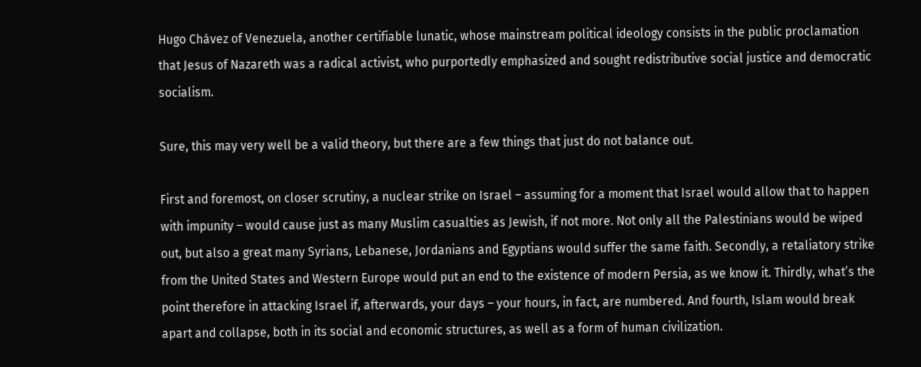Hugo Chávez of Venezuela, another certifiable lunatic, whose mainstream political ideology consists in the public proclamation that Jesus of Nazareth was a radical activist, who purportedly emphasized and sought redistributive social justice and democratic socialism.

Sure, this may very well be a valid theory, but there are a few things that just do not balance out.

First and foremost, on closer scrutiny, a nuclear strike on Israel – assuming for a moment that Israel would allow that to happen with impunity – would cause just as many Muslim casualties as Jewish, if not more. Not only all the Palestinians would be wiped out, but also a great many Syrians, Lebanese, Jordanians and Egyptians would suffer the same faith. Secondly, a retaliatory strike from the United States and Western Europe would put an end to the existence of modern Persia, as we know it. Thirdly, what’s the point therefore in attacking Israel if, afterwards, your days – your hours, in fact, are numbered. And fourth, Islam would break apart and collapse, both in its social and economic structures, as well as a form of human civilization.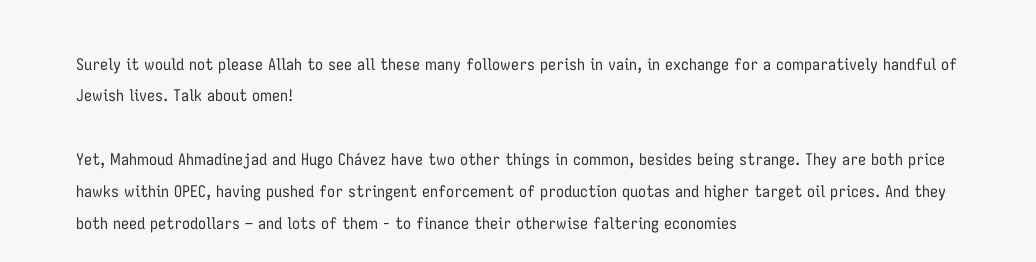Surely it would not please Allah to see all these many followers perish in vain, in exchange for a comparatively handful of Jewish lives. Talk about omen!

Yet, Mahmoud Ahmadinejad and Hugo Chávez have two other things in common, besides being strange. They are both price hawks within OPEC, having pushed for stringent enforcement of production quotas and higher target oil prices. And they both need petrodollars – and lots of them - to finance their otherwise faltering economies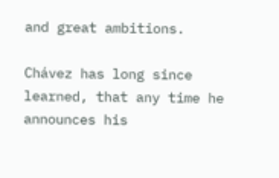and great ambitions.

Chávez has long since learned, that any time he announces his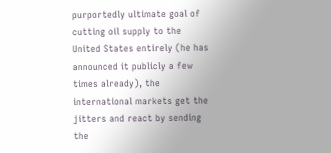purportedly ultimate goal of cutting oil supply to the United States entirely (he has announced it publicly a few times already), the international markets get the jitters and react by sending the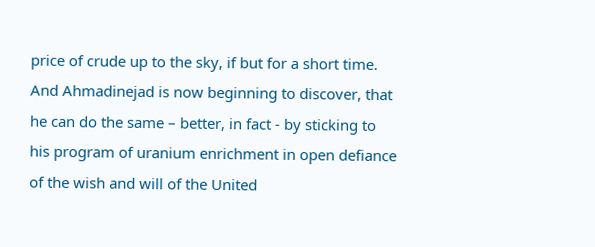price of crude up to the sky, if but for a short time. And Ahmadinejad is now beginning to discover, that he can do the same – better, in fact - by sticking to his program of uranium enrichment in open defiance of the wish and will of the United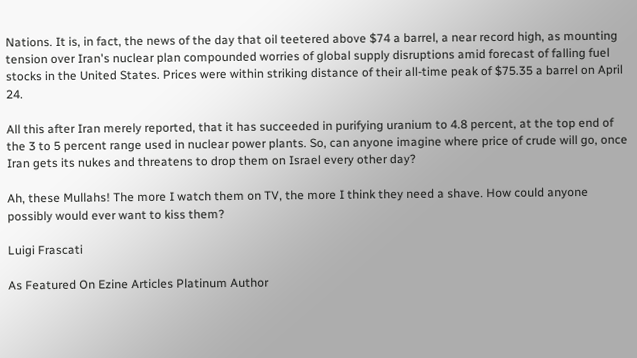Nations. It is, in fact, the news of the day that oil teetered above $74 a barrel, a near record high, as mounting tension over Iran's nuclear plan compounded worries of global supply disruptions amid forecast of falling fuel stocks in the United States. Prices were within striking distance of their all-time peak of $75.35 a barrel on April 24.

All this after Iran merely reported, that it has succeeded in purifying uranium to 4.8 percent, at the top end of the 3 to 5 percent range used in nuclear power plants. So, can anyone imagine where price of crude will go, once Iran gets its nukes and threatens to drop them on Israel every other day?

Ah, these Mullahs! The more I watch them on TV, the more I think they need a shave. How could anyone possibly would ever want to kiss them?

Luigi Frascati

As Featured On Ezine Articles Platinum Author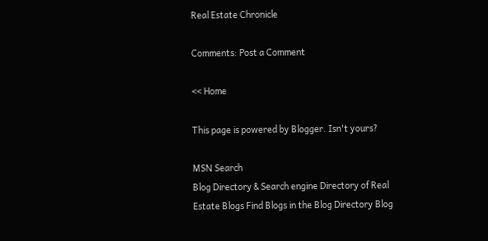Real Estate Chronicle

Comments: Post a Comment

<< Home

This page is powered by Blogger. Isn't yours?

MSN Search
Blog Directory & Search engine Directory of Real Estate Blogs Find Blogs in the Blog Directory Blog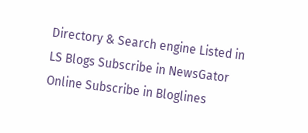Directory & Search engine Listed in LS Blogs Subscribe in NewsGator Online Subscribe in Bloglines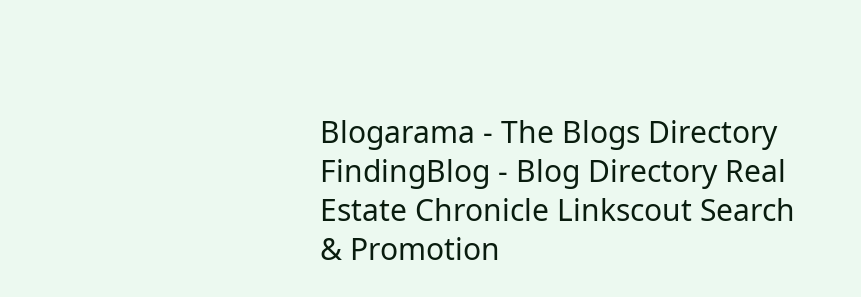Blogarama - The Blogs Directory FindingBlog - Blog Directory Real Estate Chronicle Linkscout Search & Promotion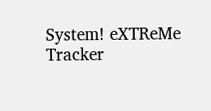System! eXTReMe Tracker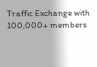Traffic Exchange with 100,000+ members